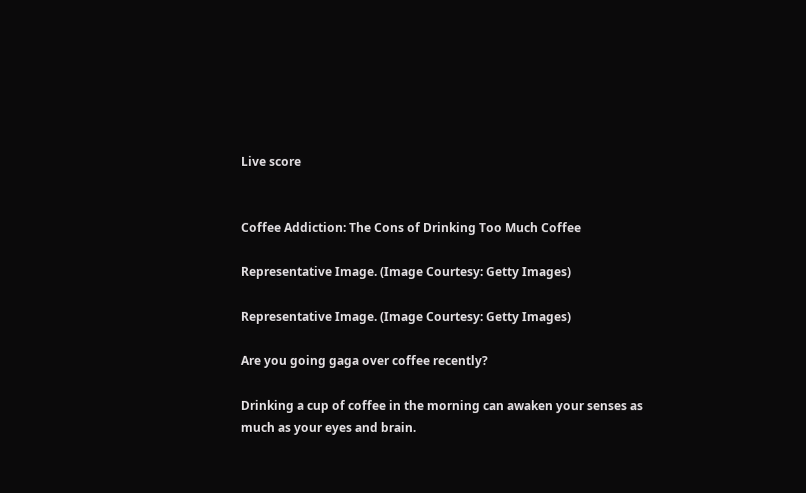Live score


Coffee Addiction: The Cons of Drinking Too Much Coffee

Representative Image. (Image Courtesy: Getty Images)

Representative Image. (Image Courtesy: Getty Images)

Are you going gaga over coffee recently?

Drinking a cup of coffee in the morning can awaken your senses as much as your eyes and brain.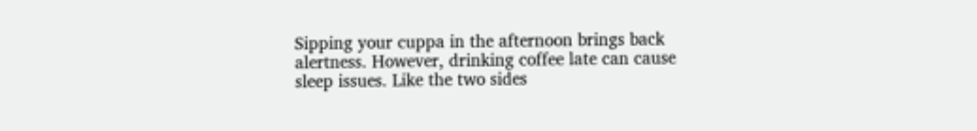Sipping your cuppa in the afternoon brings back alertness. However, drinking coffee late can cause sleep issues. Like the two sides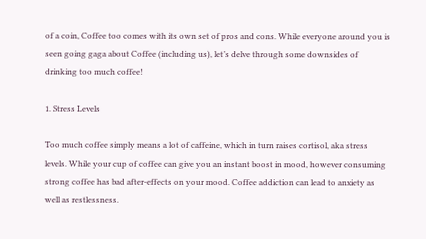of a coin, Coffee too comes with its own set of pros and cons. While everyone around you is seen going gaga about Coffee (including us), let’s delve through some downsides of drinking too much coffee!

1. Stress Levels

Too much coffee simply means a lot of caffeine, which in turn raises cortisol, aka stress levels. While your cup of coffee can give you an instant boost in mood, however consuming strong coffee has bad after-effects on your mood. Coffee addiction can lead to anxiety as well as restlessness.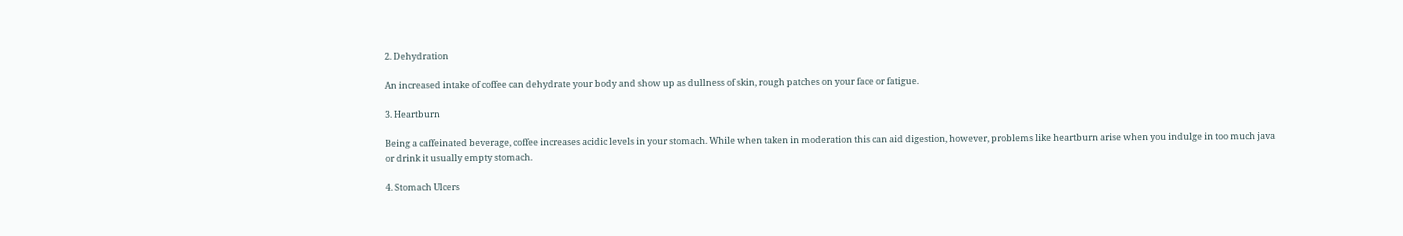2. Dehydration

An increased intake of coffee can dehydrate your body and show up as dullness of skin, rough patches on your face or fatigue.

3. Heartburn

Being a caffeinated beverage, coffee increases acidic levels in your stomach. While when taken in moderation this can aid digestion, however, problems like heartburn arise when you indulge in too much java or drink it usually empty stomach.

4. Stomach Ulcers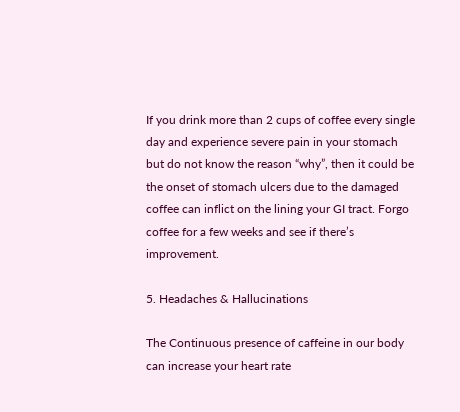If you drink more than 2 cups of coffee every single day and experience severe pain in your stomach but do not know the reason “why”, then it could be the onset of stomach ulcers due to the damaged coffee can inflict on the lining your GI tract. Forgo coffee for a few weeks and see if there’s improvement.

5. Headaches & Hallucinations

The Continuous presence of caffeine in our body can increase your heart rate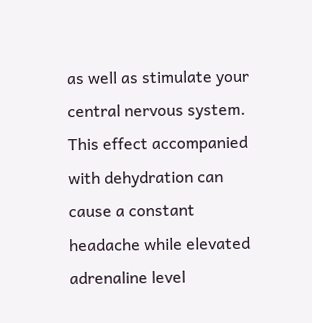as well as stimulate your central nervous system. This effect accompanied with dehydration can cause a constant headache while elevated adrenaline level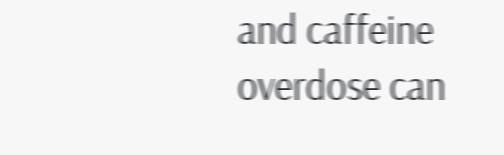and caffeine overdose can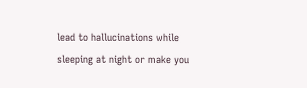lead to hallucinations while sleeping at night or make you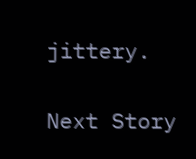jittery.

Next Story